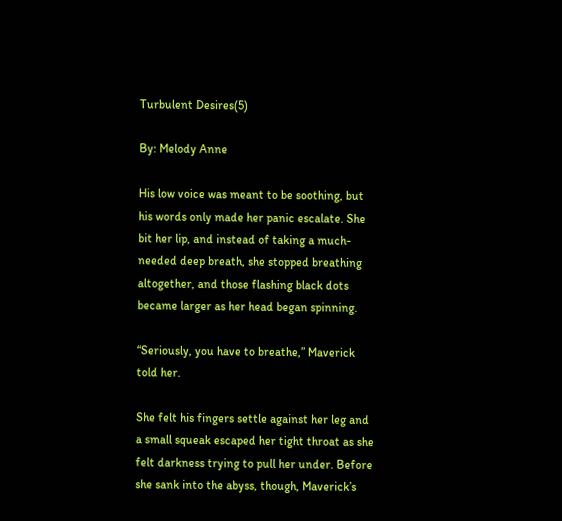Turbulent Desires(5)

By: Melody Anne

His low voice was meant to be soothing, but his words only made her panic escalate. She bit her lip, and instead of taking a much-needed deep breath, she stopped breathing altogether, and those flashing black dots became larger as her head began spinning.

“Seriously, you have to breathe,” Maverick told her.

She felt his fingers settle against her leg and a small squeak escaped her tight throat as she felt darkness trying to pull her under. Before she sank into the abyss, though, Maverick’s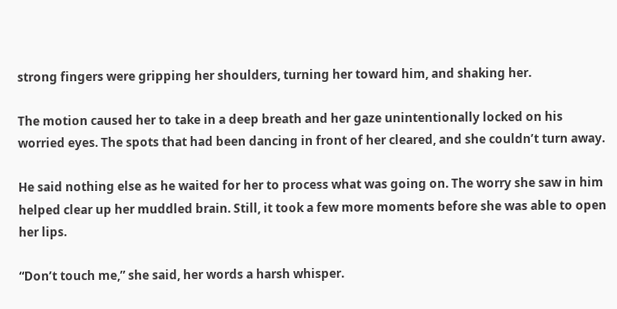strong fingers were gripping her shoulders, turning her toward him, and shaking her.

The motion caused her to take in a deep breath and her gaze unintentionally locked on his worried eyes. The spots that had been dancing in front of her cleared, and she couldn’t turn away.

He said nothing else as he waited for her to process what was going on. The worry she saw in him helped clear up her muddled brain. Still, it took a few more moments before she was able to open her lips.

“Don’t touch me,” she said, her words a harsh whisper.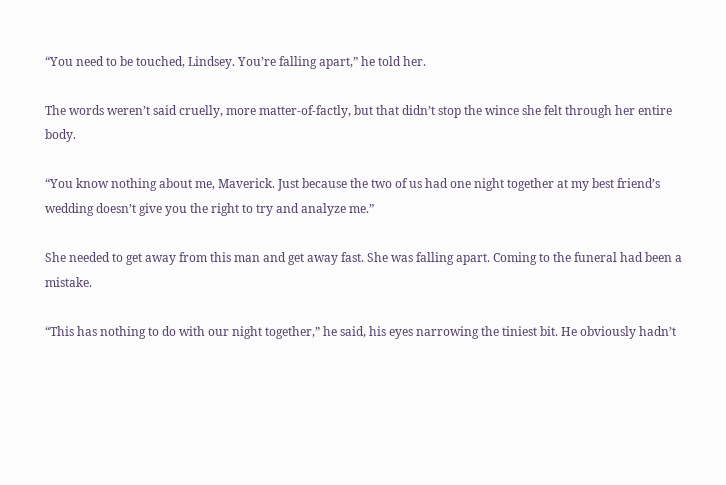“You need to be touched, Lindsey. You’re falling apart,” he told her.

The words weren’t said cruelly, more matter-of-factly, but that didn’t stop the wince she felt through her entire body.

“You know nothing about me, Maverick. Just because the two of us had one night together at my best friend’s wedding doesn’t give you the right to try and analyze me.”

She needed to get away from this man and get away fast. She was falling apart. Coming to the funeral had been a mistake.

“This has nothing to do with our night together,” he said, his eyes narrowing the tiniest bit. He obviously hadn’t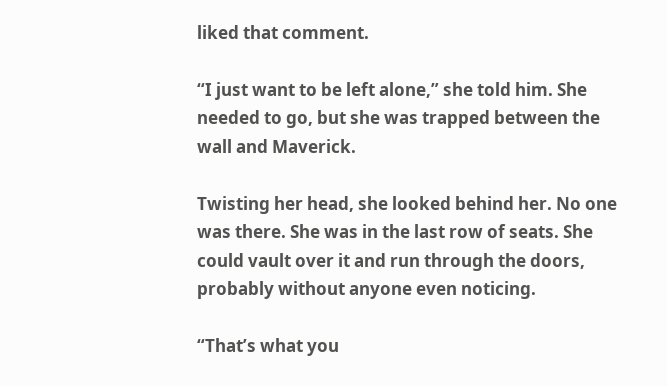liked that comment.

“I just want to be left alone,” she told him. She needed to go, but she was trapped between the wall and Maverick.

Twisting her head, she looked behind her. No one was there. She was in the last row of seats. She could vault over it and run through the doors, probably without anyone even noticing.

“That’s what you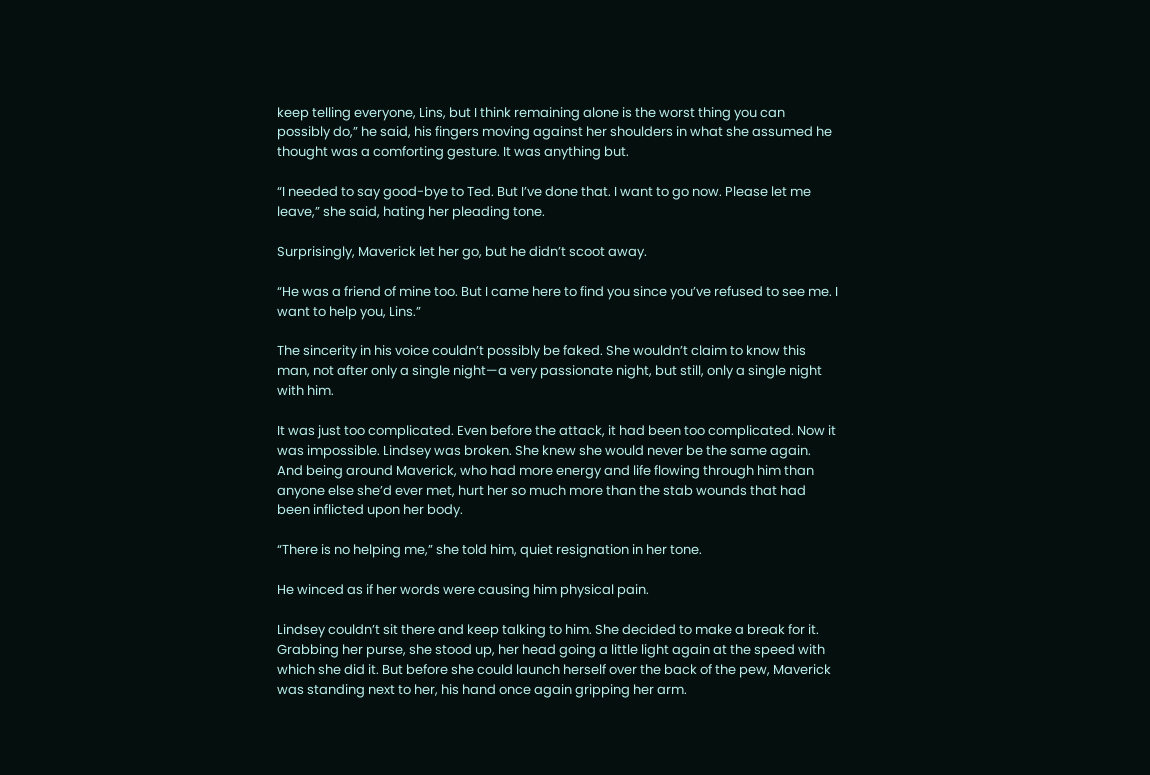keep telling everyone, Lins, but I think remaining alone is the worst thing you can possibly do,” he said, his fingers moving against her shoulders in what she assumed he thought was a comforting gesture. It was anything but.

“I needed to say good-bye to Ted. But I’ve done that. I want to go now. Please let me leave,” she said, hating her pleading tone.

Surprisingly, Maverick let her go, but he didn’t scoot away.

“He was a friend of mine too. But I came here to find you since you’ve refused to see me. I want to help you, Lins.”

The sincerity in his voice couldn’t possibly be faked. She wouldn’t claim to know this man, not after only a single night—a very passionate night, but still, only a single night with him.

It was just too complicated. Even before the attack, it had been too complicated. Now it was impossible. Lindsey was broken. She knew she would never be the same again. And being around Maverick, who had more energy and life flowing through him than anyone else she’d ever met, hurt her so much more than the stab wounds that had been inflicted upon her body.

“There is no helping me,” she told him, quiet resignation in her tone.

He winced as if her words were causing him physical pain.

Lindsey couldn’t sit there and keep talking to him. She decided to make a break for it. Grabbing her purse, she stood up, her head going a little light again at the speed with which she did it. But before she could launch herself over the back of the pew, Maverick was standing next to her, his hand once again gripping her arm.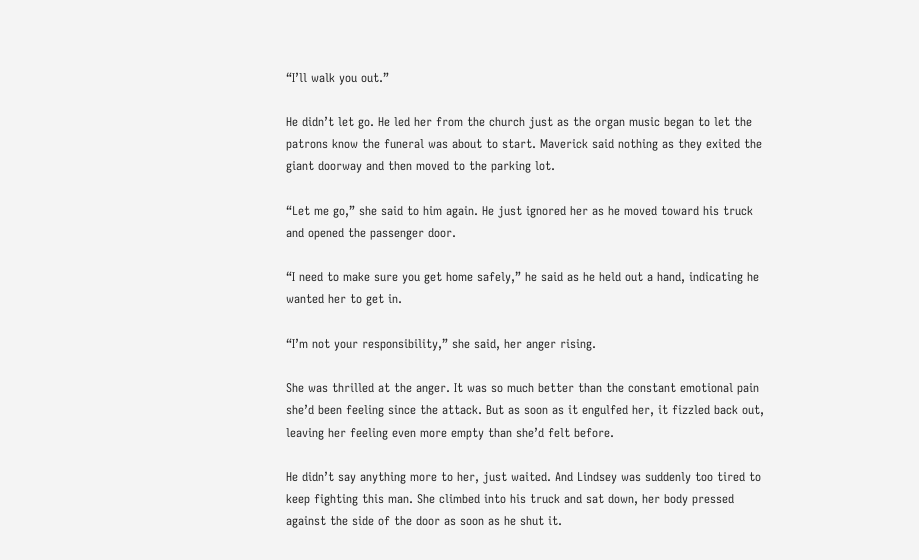“I’ll walk you out.”

He didn’t let go. He led her from the church just as the organ music began to let the patrons know the funeral was about to start. Maverick said nothing as they exited the giant doorway and then moved to the parking lot.

“Let me go,” she said to him again. He just ignored her as he moved toward his truck and opened the passenger door.

“I need to make sure you get home safely,” he said as he held out a hand, indicating he wanted her to get in.

“I’m not your responsibility,” she said, her anger rising.

She was thrilled at the anger. It was so much better than the constant emotional pain she’d been feeling since the attack. But as soon as it engulfed her, it fizzled back out, leaving her feeling even more empty than she’d felt before.

He didn’t say anything more to her, just waited. And Lindsey was suddenly too tired to keep fighting this man. She climbed into his truck and sat down, her body pressed against the side of the door as soon as he shut it.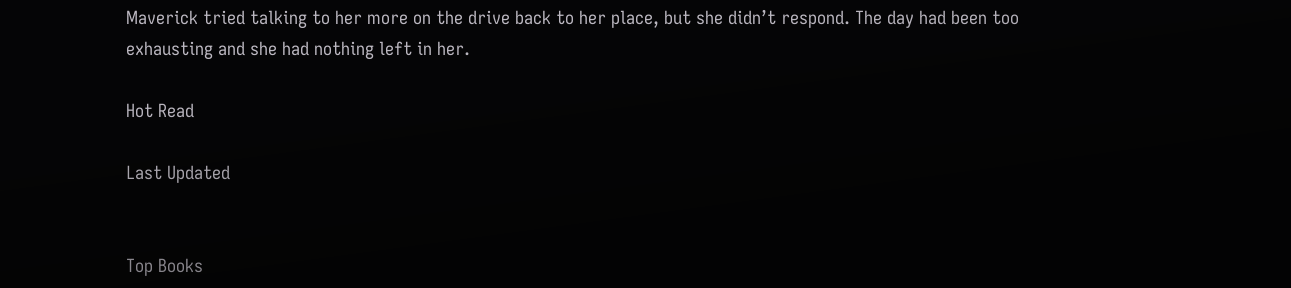Maverick tried talking to her more on the drive back to her place, but she didn’t respond. The day had been too exhausting and she had nothing left in her.

Hot Read

Last Updated


Top Books